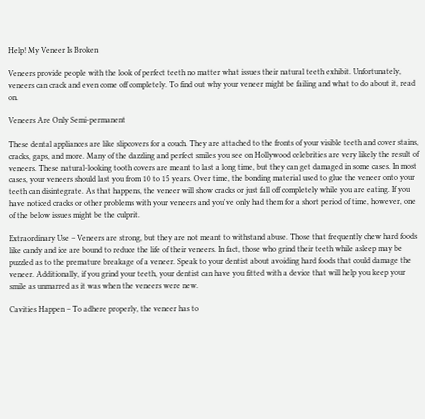Help! My Veneer Is Broken

Veneers provide people with the look of perfect teeth no matter what issues their natural teeth exhibit. Unfortunately, veneers can crack and even come off completely. To find out why your veneer might be failing and what to do about it, read on.

Veneers Are Only Semi-permanent

These dental appliances are like slipcovers for a couch. They are attached to the fronts of your visible teeth and cover stains, cracks, gaps, and more. Many of the dazzling and perfect smiles you see on Hollywood celebrities are very likely the result of veneers. These natural-looking tooth covers are meant to last a long time, but they can get damaged in some cases. In most cases, your veneers should last you from 10 to 15 years. Over time, the bonding material used to glue the veneer onto your teeth can disintegrate. As that happens, the veneer will show cracks or just fall off completely while you are eating. If you have noticed cracks or other problems with your veneers and you've only had them for a short period of time, however, one of the below issues might be the culprit.

Extraordinary Use – Veneers are strong, but they are not meant to withstand abuse. Those that frequently chew hard foods like candy and ice are bound to reduce the life of their veneers. In fact, those who grind their teeth while asleep may be puzzled as to the premature breakage of a veneer. Speak to your dentist about avoiding hard foods that could damage the veneer. Additionally, if you grind your teeth, your dentist can have you fitted with a device that will help you keep your smile as unmarred as it was when the veneers were new.

Cavities Happen – To adhere properly, the veneer has to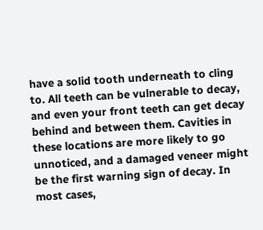have a solid tooth underneath to cling to. All teeth can be vulnerable to decay, and even your front teeth can get decay behind and between them. Cavities in these locations are more likely to go unnoticed, and a damaged veneer might be the first warning sign of decay. In most cases,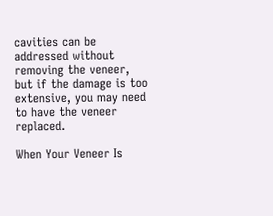cavities can be addressed without removing the veneer, but if the damage is too extensive, you may need to have the veneer replaced.

When Your Veneer Is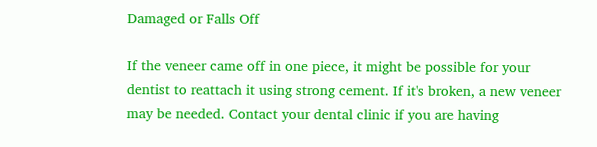Damaged or Falls Off

If the veneer came off in one piece, it might be possible for your dentist to reattach it using strong cement. If it's broken, a new veneer may be needed. Contact your dental clinic if you are having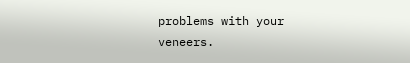problems with your veneers.